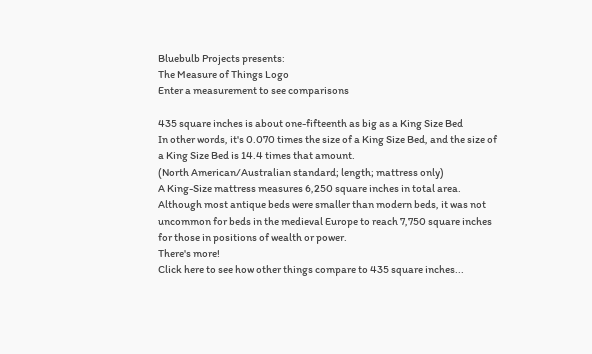Bluebulb Projects presents:
The Measure of Things Logo
Enter a measurement to see comparisons

435 square inches is about one-fifteenth as big as a King Size Bed
In other words, it's 0.070 times the size of a King Size Bed, and the size of a King Size Bed is 14.4 times that amount.
(North American/Australian standard; length; mattress only)
A King-Size mattress measures 6,250 square inches in total area. Although most antique beds were smaller than modern beds, it was not uncommon for beds in the medieval Europe to reach 7,750 square inches for those in positions of wealth or power.
There's more!
Click here to see how other things compare to 435 square inches...